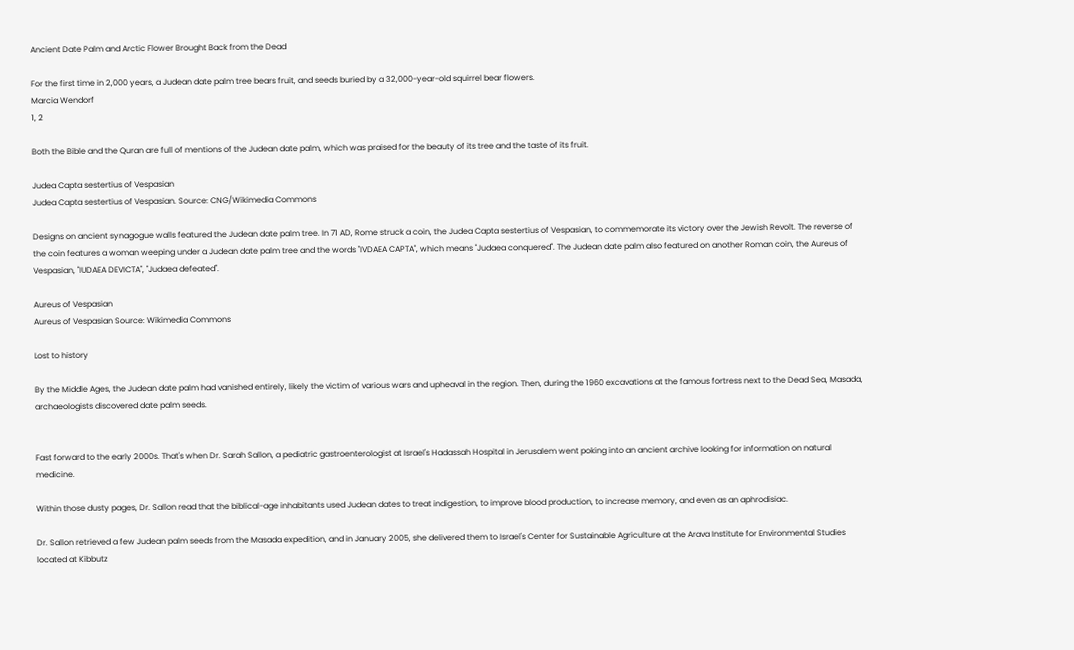Ancient Date Palm and Arctic Flower Brought Back from the Dead

For the first time in 2,000 years, a Judean date palm tree bears fruit, and seeds buried by a 32,000-year-old squirrel bear flowers.
Marcia Wendorf
1, 2

Both the Bible and the Quran are full of mentions of the Judean date palm, which was praised for the beauty of its tree and the taste of its fruit.

Judea Capta sestertius of Vespasian
Judea Capta sestertius of Vespasian. Source: CNG/Wikimedia Commons

Designs on ancient synagogue walls featured the Judean date palm tree. In 71 AD, Rome struck a coin, the Judea Capta sestertius of Vespasian, to commemorate its victory over the Jewish Revolt. The reverse of the coin features a woman weeping under a Judean date palm tree and the words "IVDAEA CAPTA", which means "Judaea conquered". The Judean date palm also featured on another Roman coin, the Aureus of Vespasian, "IUDAEA DEVICTA", "Judaea defeated".

Aureus of Vespasian
Aureus of Vespasian Source: Wikimedia Commons

Lost to history

By the Middle Ages, the Judean date palm had vanished entirely, likely the victim of various wars and upheaval in the region. Then, during the 1960 excavations at the famous fortress next to the Dead Sea, Masada, archaeologists discovered date palm seeds.


Fast forward to the early 2000s. That's when Dr. Sarah Sallon, a pediatric gastroenterologist at Israel's Hadassah Hospital in Jerusalem went poking into an ancient archive looking for information on natural medicine.

Within those dusty pages, Dr. Sallon read that the biblical-age inhabitants used Judean dates to treat indigestion, to improve blood production, to increase memory, and even as an aphrodisiac.

Dr. Sallon retrieved a few Judean palm seeds from the Masada expedition, and in January 2005, she delivered them to Israel's Center for Sustainable Agriculture at the Arava Institute for Environmental Studies located at Kibbutz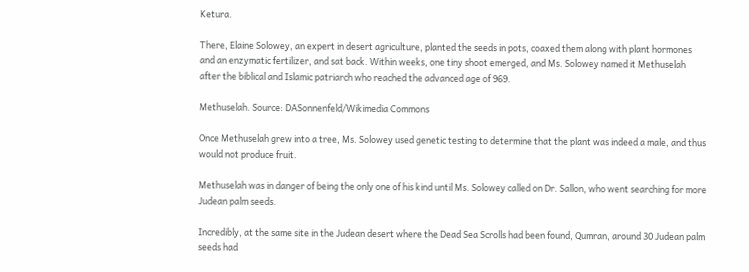Ketura.

There, Elaine Solowey, an expert in desert agriculture, planted the seeds in pots, coaxed them along with plant hormones and an enzymatic fertilizer, and sat back. Within weeks, one tiny shoot emerged, and Ms. Solowey named it Methuselah after the biblical and Islamic patriarch who reached the advanced age of 969.

Methuselah. Source: DASonnenfeld/Wikimedia Commons

Once Methuselah grew into a tree, Ms. Solowey used genetic testing to determine that the plant was indeed a male, and thus would not produce fruit.

Methuselah was in danger of being the only one of his kind until Ms. Solowey called on Dr. Sallon, who went searching for more Judean palm seeds.

Incredibly, at the same site in the Judean desert where the Dead Sea Scrolls had been found, Qumran, around 30 Judean palm seeds had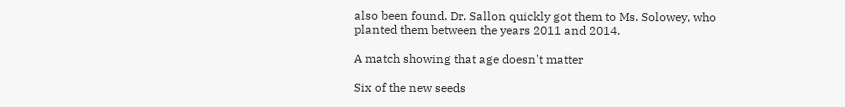also been found. Dr. Sallon quickly got them to Ms. Solowey, who planted them between the years 2011 and 2014.

A match showing that age doesn't matter

Six of the new seeds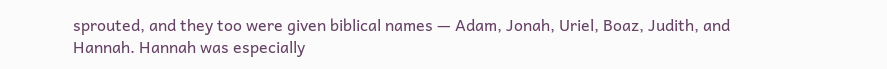sprouted, and they too were given biblical names — Adam, Jonah, Uriel, Boaz, Judith, and Hannah. Hannah was especially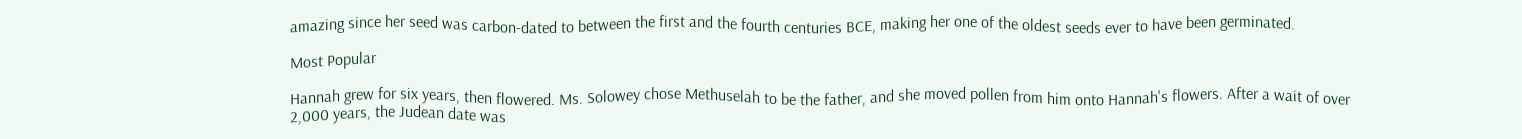amazing since her seed was carbon-dated to between the first and the fourth centuries BCE, making her one of the oldest seeds ever to have been germinated.

Most Popular

Hannah grew for six years, then flowered. Ms. Solowey chose Methuselah to be the father, and she moved pollen from him onto Hannah's flowers. After a wait of over 2,000 years, the Judean date was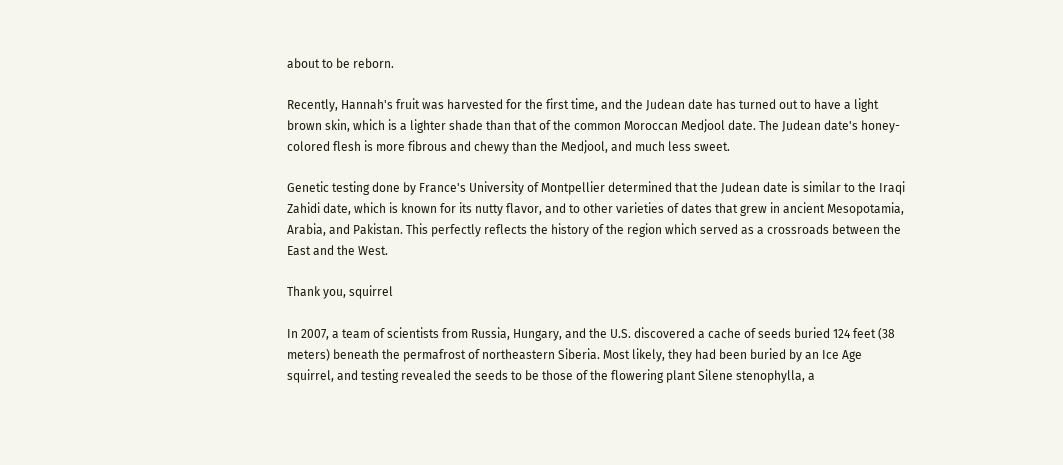about to be reborn.

Recently, Hannah's fruit was harvested for the first time, and the Judean date has turned out to have a light brown skin, which is a lighter shade than that of the common Moroccan Medjool date. The Judean date's honey-colored flesh is more fibrous and chewy than the Medjool, and much less sweet.

Genetic testing done by France's University of Montpellier determined that the Judean date is similar to the Iraqi Zahidi date, which is known for its nutty flavor, and to other varieties of dates that grew in ancient Mesopotamia, Arabia, and Pakistan. This perfectly reflects the history of the region which served as a crossroads between the East and the West.

Thank you, squirrel

In 2007, a team of scientists from Russia, Hungary, and the U.S. discovered a cache of seeds buried 124 feet (38 meters) beneath the permafrost of northeastern Siberia. Most likely, they had been buried by an Ice Age squirrel, and testing revealed the seeds to be those of the flowering plant Silene stenophylla, a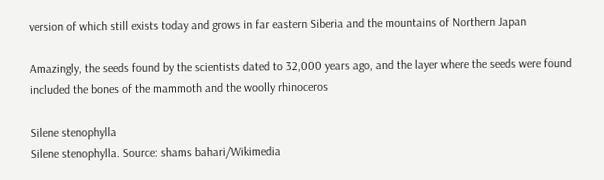version of which still exists today and grows in far eastern Siberia and the mountains of Northern Japan

Amazingly, the seeds found by the scientists dated to 32,000 years ago, and the layer where the seeds were found included the bones of the mammoth and the woolly rhinoceros

Silene stenophylla
Silene stenophylla. Source: shams bahari/Wikimedia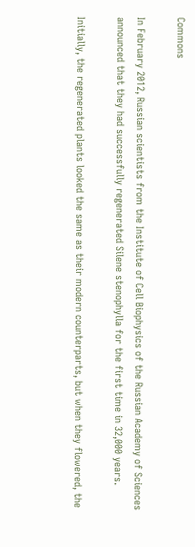Commons

In February 2012, Russian scientists from the Institute of Cell Biophysics of the Russian Academy of Sciences announced that they had successfully regenerated Silene stenophylla for the first time in 32,000 years.

Initially, the regenerated plants looked the same as their modern counterparts, but when they flowered, the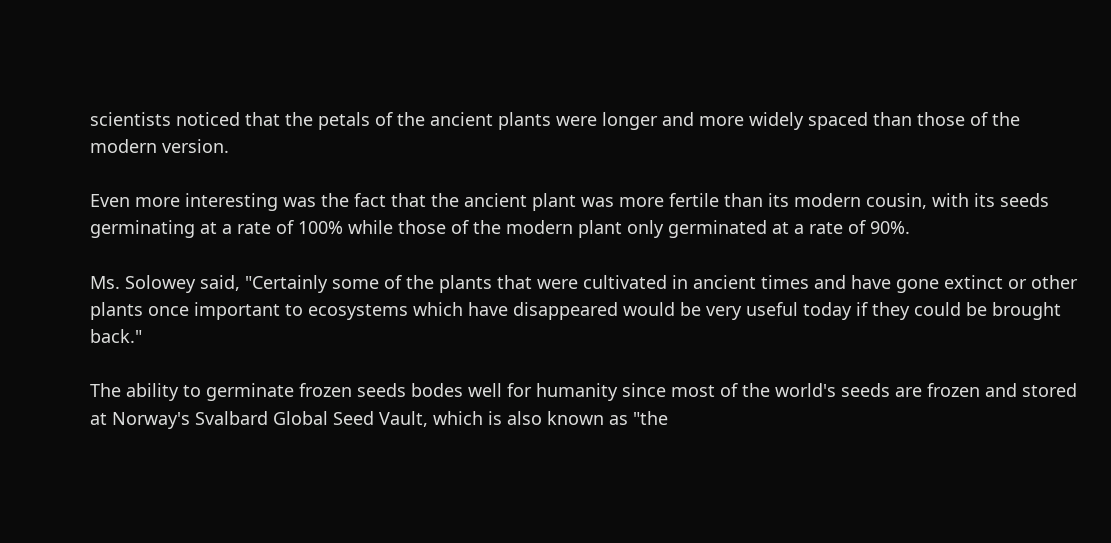scientists noticed that the petals of the ancient plants were longer and more widely spaced than those of the modern version.

Even more interesting was the fact that the ancient plant was more fertile than its modern cousin, with its seeds germinating at a rate of 100% while those of the modern plant only germinated at a rate of 90%.

Ms. Solowey said, "Certainly some of the plants that were cultivated in ancient times and have gone extinct or other plants once important to ecosystems which have disappeared would be very useful today if they could be brought back."

The ability to germinate frozen seeds bodes well for humanity since most of the world's seeds are frozen and stored at Norway's Svalbard Global Seed Vault, which is also known as "the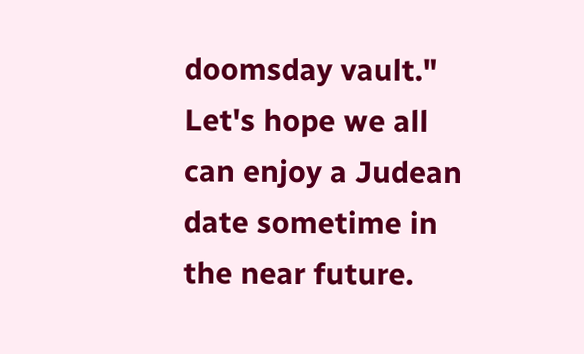doomsday vault." Let's hope we all can enjoy a Judean date sometime in the near future.